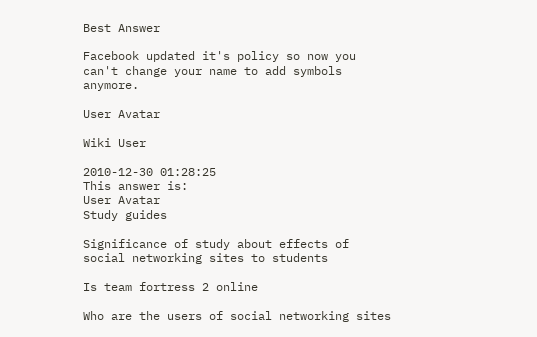Best Answer

Facebook updated it's policy so now you can't change your name to add symbols anymore.

User Avatar

Wiki User

2010-12-30 01:28:25
This answer is:
User Avatar
Study guides

Significance of study about effects of social networking sites to students

Is team fortress 2 online

Who are the users of social networking sites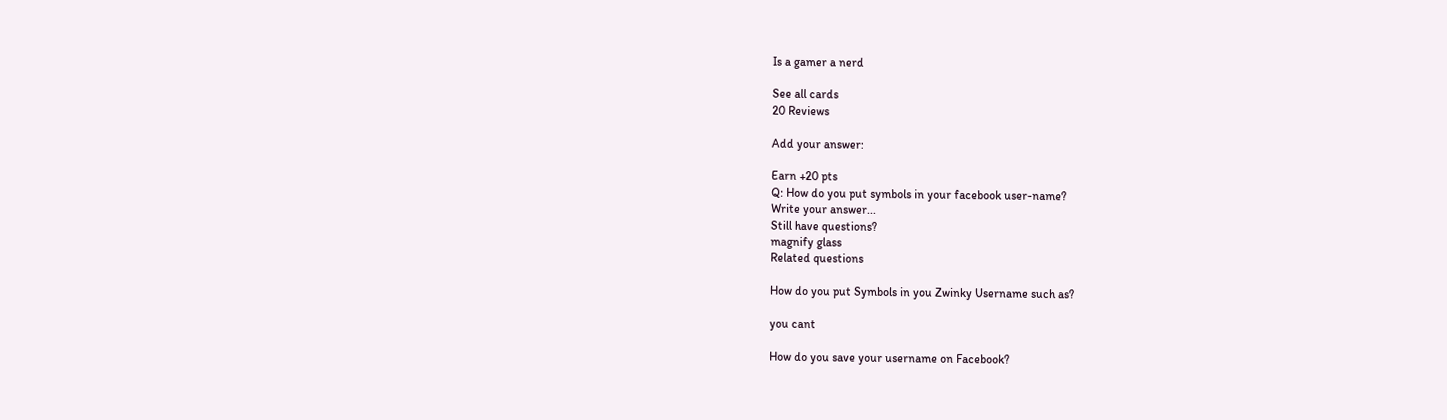Is a gamer a nerd

See all cards
20 Reviews

Add your answer:

Earn +20 pts
Q: How do you put symbols in your facebook user-name?
Write your answer...
Still have questions?
magnify glass
Related questions

How do you put Symbols in you Zwinky Username such as?

you cant

How do you save your username on Facebook?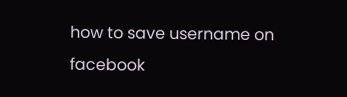how to save username on facebook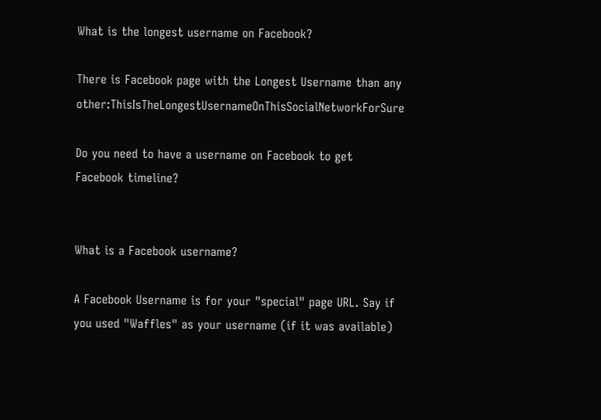What is the longest username on Facebook?

There is Facebook page with the Longest Username than any other:ThisIsTheLongestUsernameOnThisSocialNetworkForSure

Do you need to have a username on Facebook to get Facebook timeline?


What is a Facebook username?

A Facebook Username is for your "special" page URL. Say if you used "Waffles" as your username (if it was available)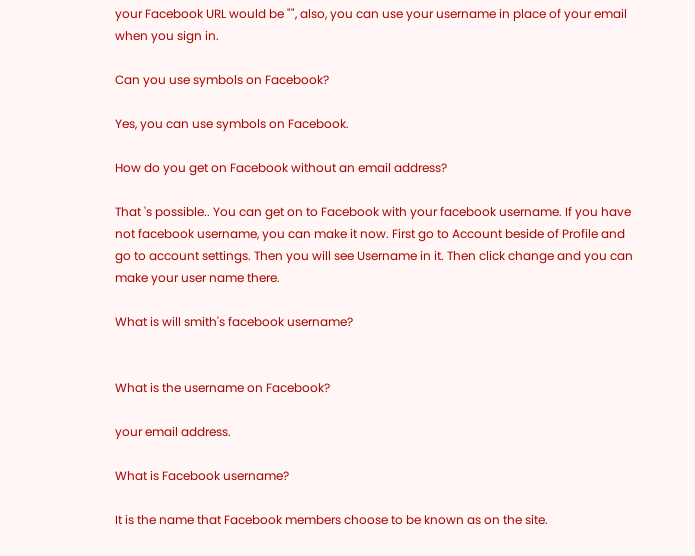your Facebook URL would be "", also, you can use your username in place of your email when you sign in.

Can you use symbols on Facebook?

Yes, you can use symbols on Facebook.

How do you get on Facebook without an email address?

That 's possible.. You can get on to Facebook with your facebook username. If you have not facebook username, you can make it now. First go to Account beside of Profile and go to account settings. Then you will see Username in it. Then click change and you can make your user name there.

What is will smith's facebook username?


What is the username on Facebook?

your email address.

What is Facebook username?

It is the name that Facebook members choose to be known as on the site.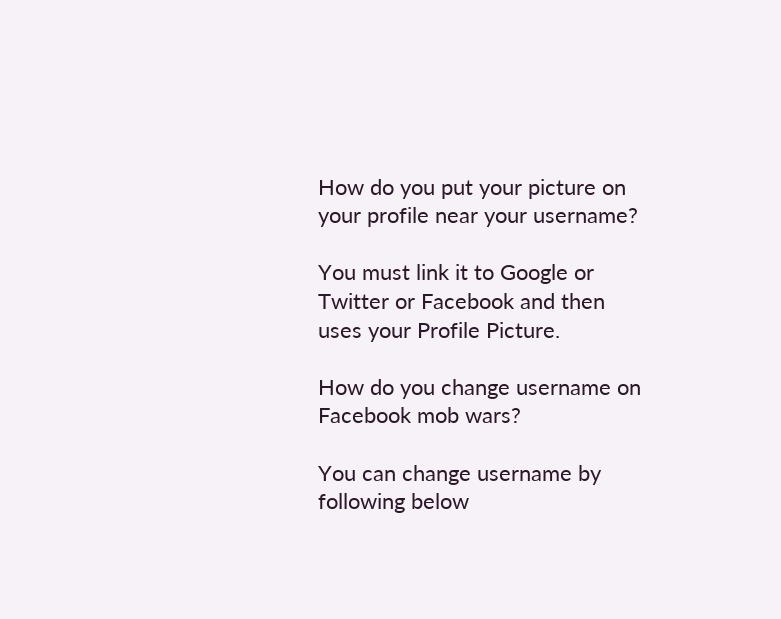How do you put your picture on your profile near your username?

You must link it to Google or Twitter or Facebook and then uses your Profile Picture.

How do you change username on Facebook mob wars?

You can change username by following below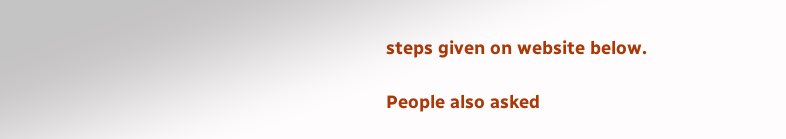steps given on website below.

People also asked